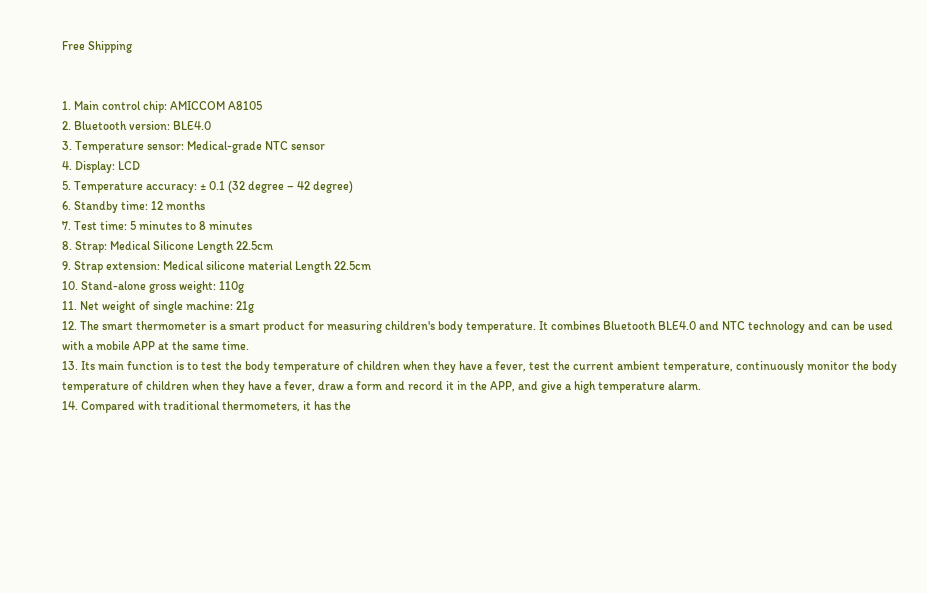Free Shipping


1. Main control chip: AMICCOM A8105
2. Bluetooth version: BLE4.0
3. Temperature sensor: Medical-grade NTC sensor
4. Display: LCD
5. Temperature accuracy: ± 0.1 (32 degree – 42 degree)
6. Standby time: 12 months
7. Test time: 5 minutes to 8 minutes
8. Strap: Medical Silicone Length 22.5cm
9. Strap extension: Medical silicone material Length 22.5cm
10. Stand-alone gross weight: 110g
11. Net weight of single machine: 21g
12. The smart thermometer is a smart product for measuring children's body temperature. It combines Bluetooth BLE4.0 and NTC technology and can be used with a mobile APP at the same time.
13. Its main function is to test the body temperature of children when they have a fever, test the current ambient temperature, continuously monitor the body temperature of children when they have a fever, draw a form and record it in the APP, and give a high temperature alarm.
14. Compared with traditional thermometers, it has the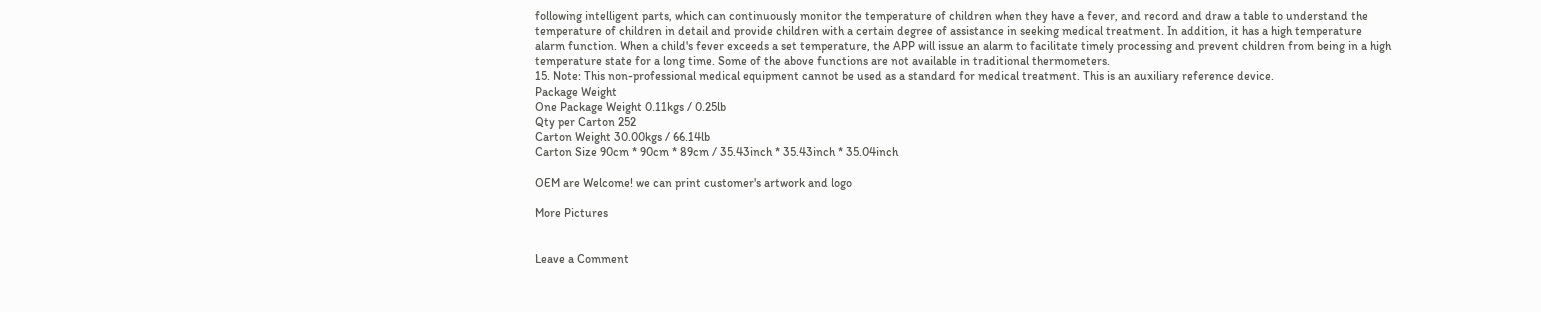following intelligent parts, which can continuously monitor the temperature of children when they have a fever, and record and draw a table to understand the temperature of children in detail and provide children with a certain degree of assistance in seeking medical treatment. In addition, it has a high temperature alarm function. When a child's fever exceeds a set temperature, the APP will issue an alarm to facilitate timely processing and prevent children from being in a high temperature state for a long time. Some of the above functions are not available in traditional thermometers.
15. Note: This non-professional medical equipment cannot be used as a standard for medical treatment. This is an auxiliary reference device.
Package Weight
One Package Weight 0.11kgs / 0.25lb
Qty per Carton 252
Carton Weight 30.00kgs / 66.14lb
Carton Size 90cm * 90cm * 89cm / 35.43inch * 35.43inch * 35.04inch

OEM are Welcome! we can print customer's artwork and logo

More Pictures


Leave a Comment